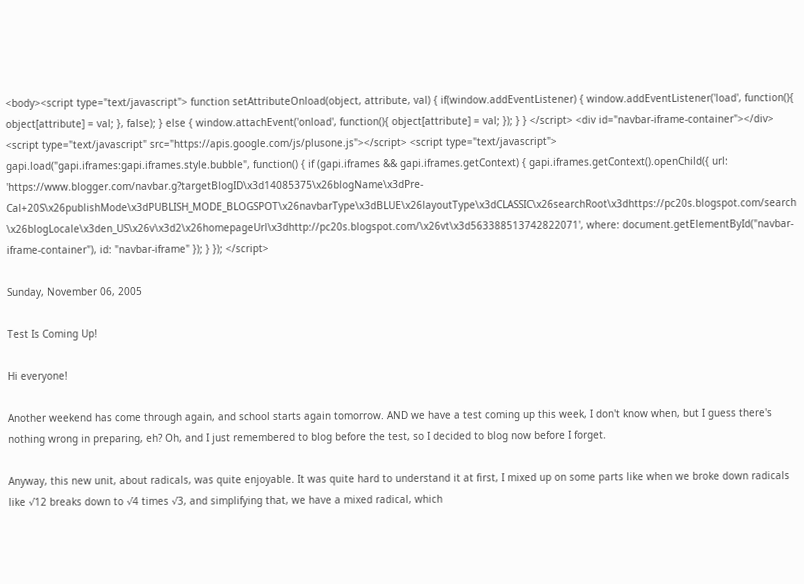<body><script type="text/javascript"> function setAttributeOnload(object, attribute, val) { if(window.addEventListener) { window.addEventListener('load', function(){ object[attribute] = val; }, false); } else { window.attachEvent('onload', function(){ object[attribute] = val; }); } } </script> <div id="navbar-iframe-container"></div> <script type="text/javascript" src="https://apis.google.com/js/plusone.js"></script> <script type="text/javascript"> gapi.load("gapi.iframes:gapi.iframes.style.bubble", function() { if (gapi.iframes && gapi.iframes.getContext) { gapi.iframes.getContext().openChild({ url: 'https://www.blogger.com/navbar.g?targetBlogID\x3d14085375\x26blogName\x3dPre-Cal+20S\x26publishMode\x3dPUBLISH_MODE_BLOGSPOT\x26navbarType\x3dBLUE\x26layoutType\x3dCLASSIC\x26searchRoot\x3dhttps://pc20s.blogspot.com/search\x26blogLocale\x3den_US\x26v\x3d2\x26homepageUrl\x3dhttp://pc20s.blogspot.com/\x26vt\x3d563388513742822071', where: document.getElementById("navbar-iframe-container"), id: "navbar-iframe" }); } }); </script>

Sunday, November 06, 2005

Test Is Coming Up!

Hi everyone!

Another weekend has come through again, and school starts again tomorrow. AND we have a test coming up this week, I don't know when, but I guess there's nothing wrong in preparing, eh? Oh, and I just remembered to blog before the test, so I decided to blog now before I forget.

Anyway, this new unit, about radicals, was quite enjoyable. It was quite hard to understand it at first, I mixed up on some parts like when we broke down radicals like √12 breaks down to √4 times √3, and simplifying that, we have a mixed radical, which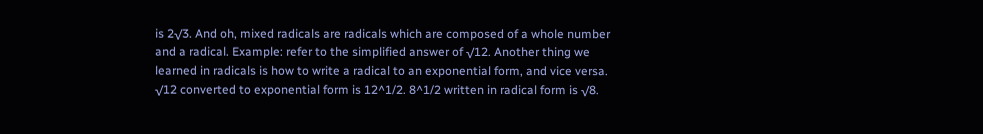is 2√3. And oh, mixed radicals are radicals which are composed of a whole number and a radical. Example: refer to the simplified answer of √12. Another thing we learned in radicals is how to write a radical to an exponential form, and vice versa. √12 converted to exponential form is 12^1/2. 8^1/2 written in radical form is √8.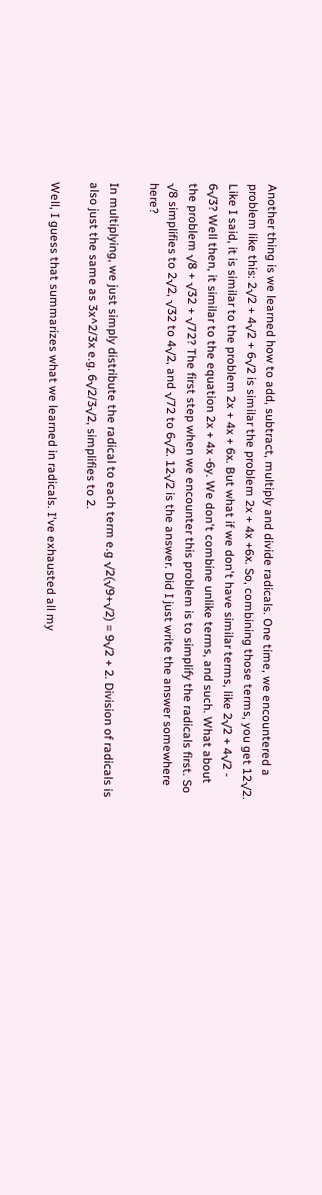Another thing is we learned how to add, subtract, multiply and divide radicals. One time, we encountered a problem like this: 2√2 + 4√2 + 6√2 is similar the problem 2x + 4x +6x. So, combining those terms, you get 12√2. Like I said, it is similar to the problem 2x + 4x + 6x. But what if we don't have similar terms, like 2√2 + 4√2 - 6√3? Well then, it similar to the equation 2x + 4x -6y. We don't combine unlike terms, and such. What about the problem √8 + √32 + √72? The first step when we encounter this problem is to simplify the radicals first. So √8 simplifies to 2√2, √32 to 4√2, and √72 to 6√2. 12√2 is the answer. Did I just write the answer somewhere here?

In multiplying, we just simply distribute the radical to each term e.g √2(√9+√2) = 9√2 + 2. Division of radicals is also just the same as 3x^2/3x e.g. 6√2/3√2, simplifies to 2.

Well, I guess that summarizes what we learned in radicals. I've exhausted all my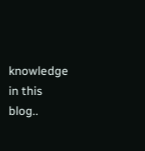knowledge in this blog..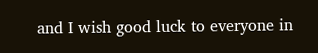and I wish good luck to everyone in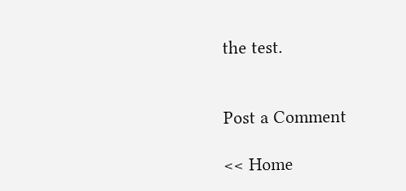the test.


Post a Comment

<< Home